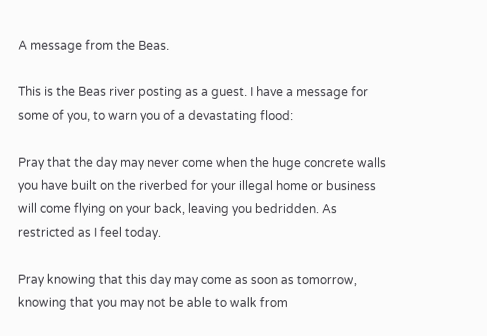A message from the Beas.

This is the Beas river posting as a guest. I have a message for some of you, to warn you of a devastating flood:

Pray that the day may never come when the huge concrete walls you have built on the riverbed for your illegal home or business will come flying on your back, leaving you bedridden. As restricted as I feel today.

Pray knowing that this day may come as soon as tomorrow, knowing that you may not be able to walk from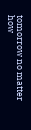tomorrow no matter how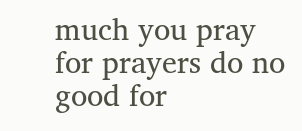much you pray for prayers do no good for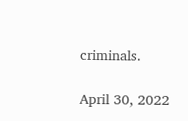criminals.

April 30, 2022